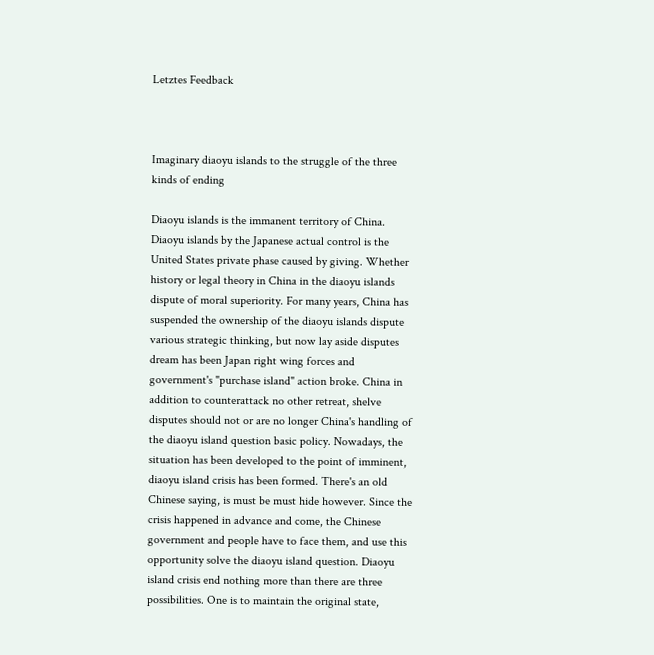Letztes Feedback



Imaginary diaoyu islands to the struggle of the three kinds of ending

Diaoyu islands is the immanent territory of China. Diaoyu islands by the Japanese actual control is the United States private phase caused by giving. Whether history or legal theory in China in the diaoyu islands dispute of moral superiority. For many years, China has suspended the ownership of the diaoyu islands dispute various strategic thinking, but now lay aside disputes dream has been Japan right wing forces and government's "purchase island" action broke. China in addition to counterattack no other retreat, shelve disputes should not or are no longer China's handling of the diaoyu island question basic policy. Nowadays, the situation has been developed to the point of imminent, diaoyu island crisis has been formed. There's an old Chinese saying, is must be must hide however. Since the crisis happened in advance and come, the Chinese government and people have to face them, and use this opportunity solve the diaoyu island question. Diaoyu island crisis end nothing more than there are three possibilities. One is to maintain the original state,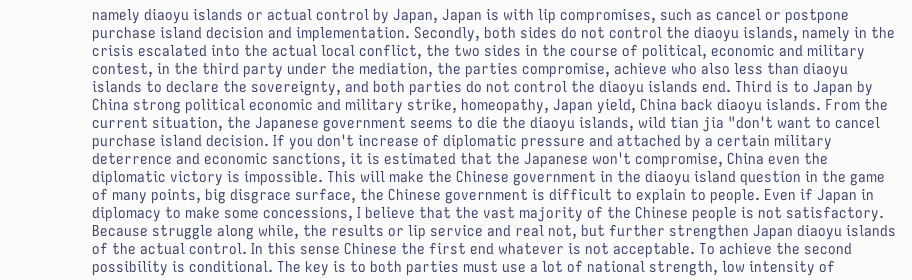namely diaoyu islands or actual control by Japan, Japan is with lip compromises, such as cancel or postpone purchase island decision and implementation. Secondly, both sides do not control the diaoyu islands, namely in the crisis escalated into the actual local conflict, the two sides in the course of political, economic and military contest, in the third party under the mediation, the parties compromise, achieve who also less than diaoyu islands to declare the sovereignty, and both parties do not control the diaoyu islands end. Third is to Japan by China strong political economic and military strike, homeopathy, Japan yield, China back diaoyu islands. From the current situation, the Japanese government seems to die the diaoyu islands, wild tian jia "don't want to cancel purchase island decision. If you don't increase of diplomatic pressure and attached by a certain military deterrence and economic sanctions, it is estimated that the Japanese won't compromise, China even the diplomatic victory is impossible. This will make the Chinese government in the diaoyu island question in the game of many points, big disgrace surface, the Chinese government is difficult to explain to people. Even if Japan in diplomacy to make some concessions, I believe that the vast majority of the Chinese people is not satisfactory. Because struggle along while, the results or lip service and real not, but further strengthen Japan diaoyu islands of the actual control. In this sense Chinese the first end whatever is not acceptable. To achieve the second possibility is conditional. The key is to both parties must use a lot of national strength, low intensity of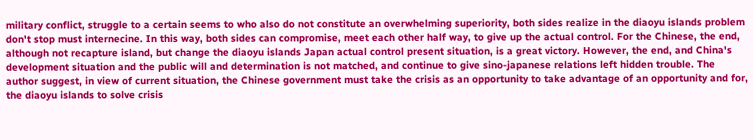military conflict, struggle to a certain seems to who also do not constitute an overwhelming superiority, both sides realize in the diaoyu islands problem don't stop must internecine. In this way, both sides can compromise, meet each other half way, to give up the actual control. For the Chinese, the end, although not recapture island, but change the diaoyu islands Japan actual control present situation, is a great victory. However, the end, and China's development situation and the public will and determination is not matched, and continue to give sino-japanese relations left hidden trouble. The author suggest, in view of current situation, the Chinese government must take the crisis as an opportunity to take advantage of an opportunity and for, the diaoyu islands to solve crisis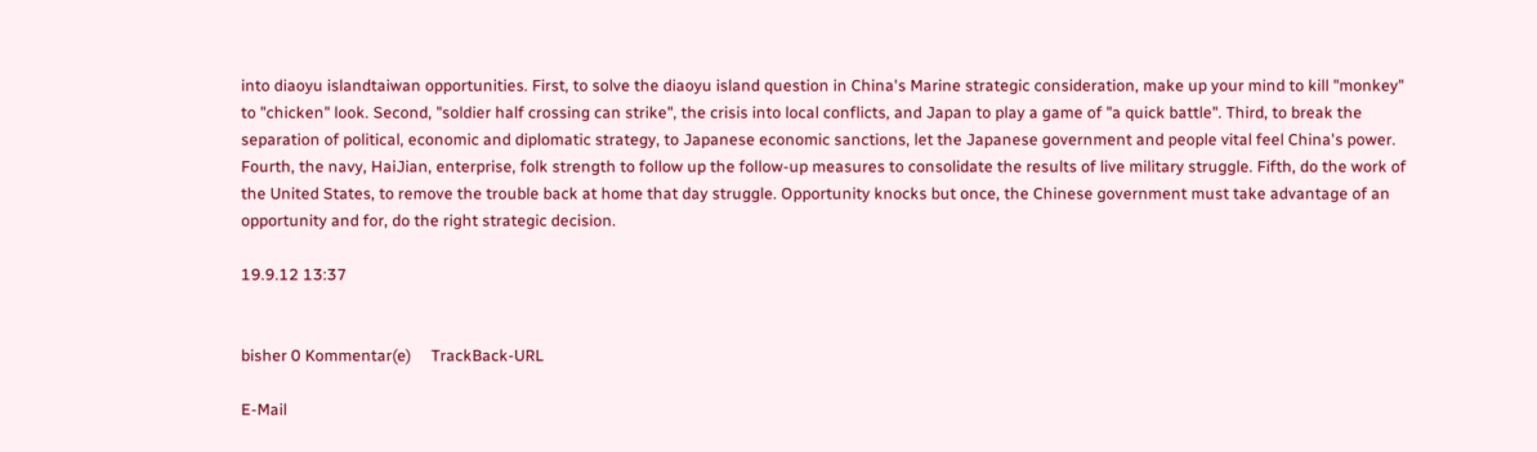into diaoyu islandtaiwan opportunities. First, to solve the diaoyu island question in China's Marine strategic consideration, make up your mind to kill "monkey" to "chicken" look. Second, "soldier half crossing can strike", the crisis into local conflicts, and Japan to play a game of "a quick battle". Third, to break the separation of political, economic and diplomatic strategy, to Japanese economic sanctions, let the Japanese government and people vital feel China's power. Fourth, the navy, HaiJian, enterprise, folk strength to follow up the follow-up measures to consolidate the results of live military struggle. Fifth, do the work of the United States, to remove the trouble back at home that day struggle. Opportunity knocks but once, the Chinese government must take advantage of an opportunity and for, do the right strategic decision.

19.9.12 13:37


bisher 0 Kommentar(e)     TrackBack-URL

E-Mail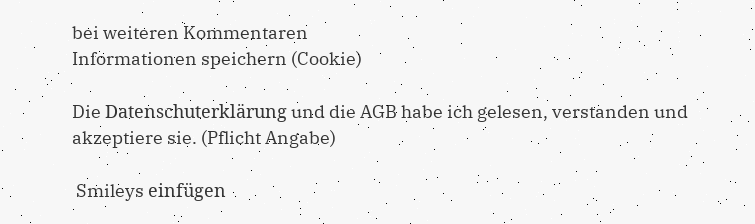bei weiteren Kommentaren
Informationen speichern (Cookie)

Die Datenschuterklärung und die AGB habe ich gelesen, verstanden und akzeptiere sie. (Pflicht Angabe)

 Smileys einfügen